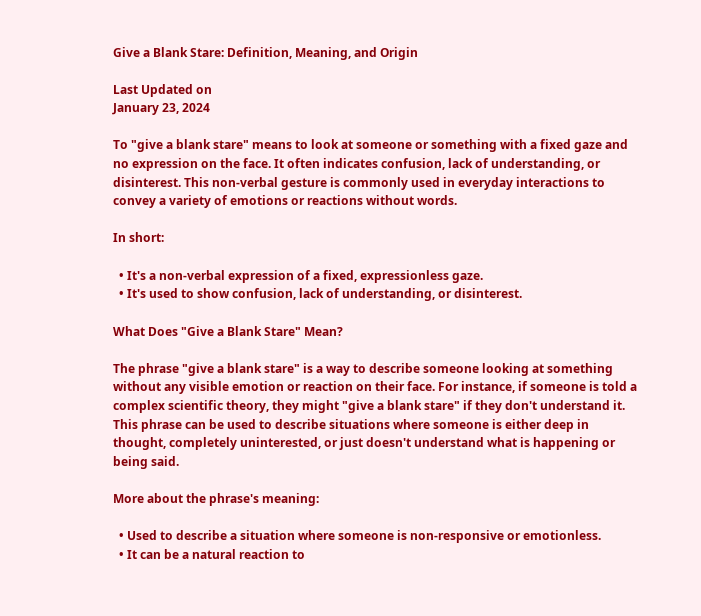Give a Blank Stare: Definition, Meaning, and Origin

Last Updated on
January 23, 2024

To "give a blank stare" means to look at someone or something with a fixed gaze and no expression on the face. It often indicates confusion, lack of understanding, or disinterest. This non-verbal gesture is commonly used in everyday interactions to convey a variety of emotions or reactions without words.

In short:

  • It's a non-verbal expression of a fixed, expressionless gaze.
  • It's used to show confusion, lack of understanding, or disinterest.

What Does "Give a Blank Stare" Mean?

The phrase "give a blank stare" is a way to describe someone looking at something without any visible emotion or reaction on their face. For instance, if someone is told a complex scientific theory, they might "give a blank stare" if they don't understand it. This phrase can be used to describe situations where someone is either deep in thought, completely uninterested, or just doesn't understand what is happening or being said.

More about the phrase's meaning:

  • Used to describe a situation where someone is non-responsive or emotionless.
  • It can be a natural reaction to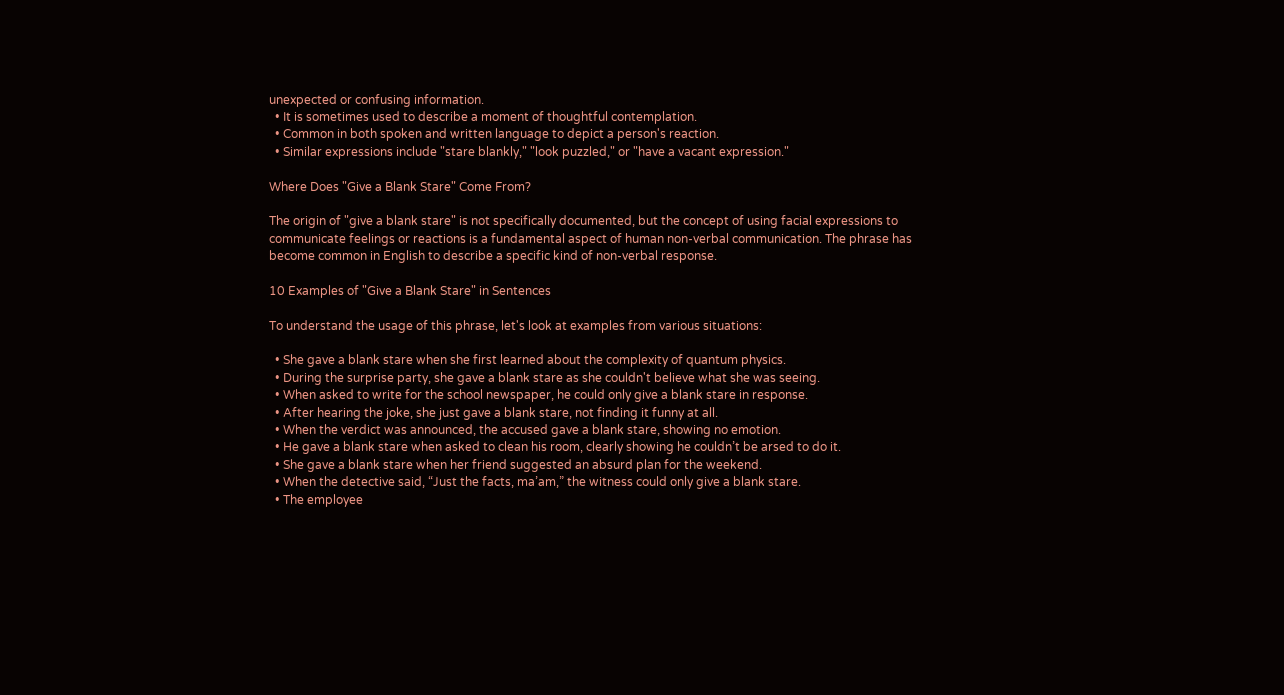unexpected or confusing information.
  • It is sometimes used to describe a moment of thoughtful contemplation.
  • Common in both spoken and written language to depict a person's reaction.
  • Similar expressions include "stare blankly," "look puzzled," or "have a vacant expression."

Where Does "Give a Blank Stare" Come From?

The origin of "give a blank stare" is not specifically documented, but the concept of using facial expressions to communicate feelings or reactions is a fundamental aspect of human non-verbal communication. The phrase has become common in English to describe a specific kind of non-verbal response.

10 Examples of "Give a Blank Stare" in Sentences

To understand the usage of this phrase, let's look at examples from various situations:

  • She gave a blank stare when she first learned about the complexity of quantum physics.
  • During the surprise party, she gave a blank stare as she couldn't believe what she was seeing.
  • When asked to write for the school newspaper, he could only give a blank stare in response.
  • After hearing the joke, she just gave a blank stare, not finding it funny at all.
  • When the verdict was announced, the accused gave a blank stare, showing no emotion.
  • He gave a blank stare when asked to clean his room, clearly showing he couldn’t be arsed to do it.
  • She gave a blank stare when her friend suggested an absurd plan for the weekend.
  • When the detective said, “Just the facts, ma’am,” the witness could only give a blank stare.
  • The employee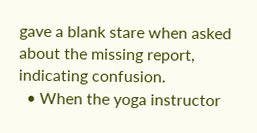gave a blank stare when asked about the missing report, indicating confusion.
  • When the yoga instructor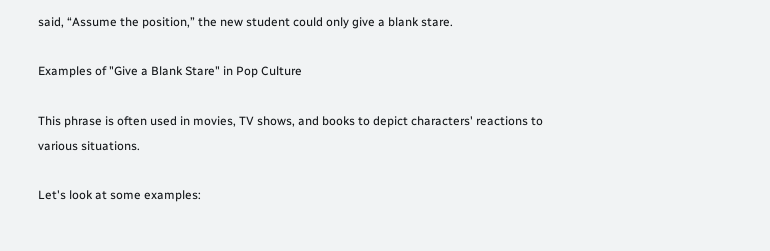said, “Assume the position,” the new student could only give a blank stare.

Examples of "Give a Blank Stare" in Pop Culture

This phrase is often used in movies, TV shows, and books to depict characters' reactions to various situations.

Let's look at some examples: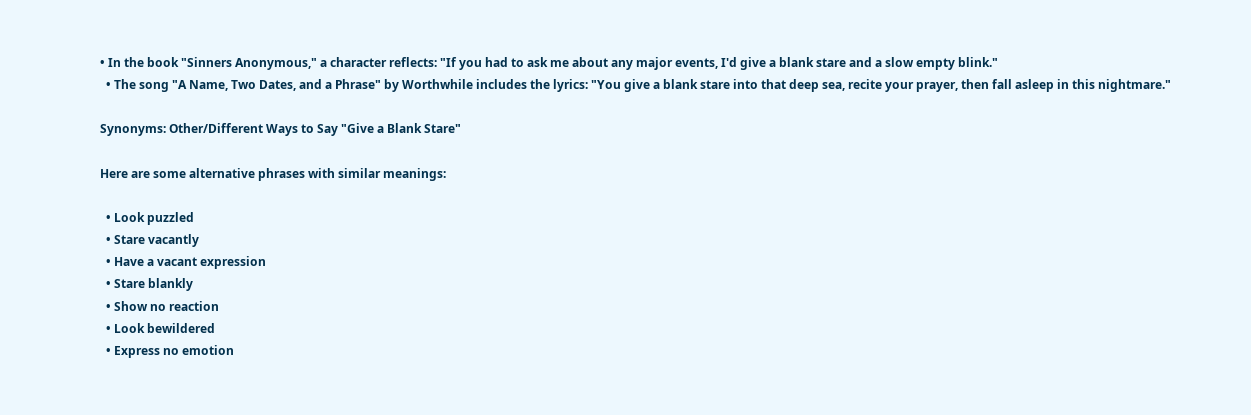• In the book "Sinners Anonymous," a character reflects: "If you had to ask me about any major events, I'd give a blank stare and a slow empty blink."
  • The song "A Name, Two Dates, and a Phrase" by Worthwhile includes the lyrics: "You give a blank stare into that deep sea, recite your prayer, then fall asleep in this nightmare."

Synonyms: Other/Different Ways to Say "Give a Blank Stare"

Here are some alternative phrases with similar meanings:

  • Look puzzled
  • Stare vacantly
  • Have a vacant expression
  • Stare blankly
  • Show no reaction
  • Look bewildered
  • Express no emotion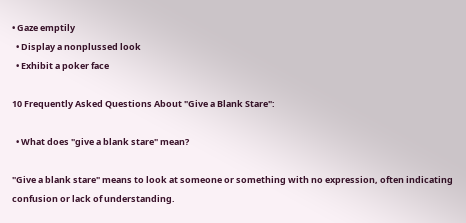• Gaze emptily
  • Display a nonplussed look
  • Exhibit a poker face

10 Frequently Asked Questions About "Give a Blank Stare":

  • What does "give a blank stare" mean?

"Give a blank stare" means to look at someone or something with no expression, often indicating confusion or lack of understanding.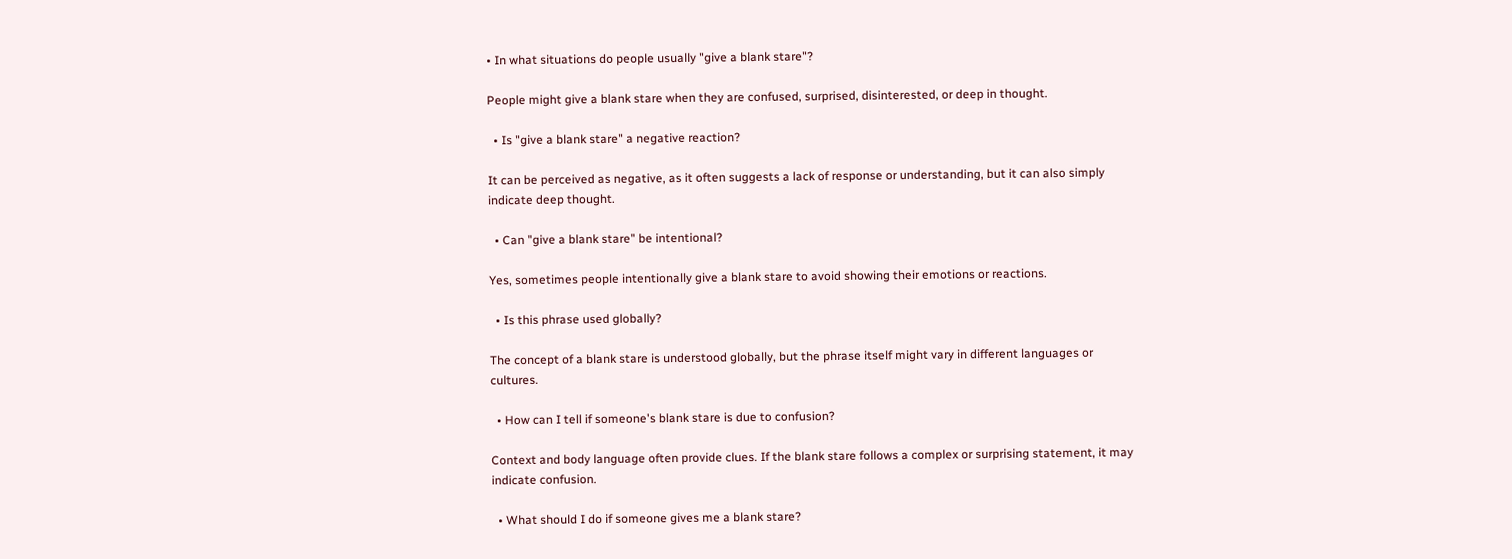• In what situations do people usually "give a blank stare"?

People might give a blank stare when they are confused, surprised, disinterested, or deep in thought.

  • Is "give a blank stare" a negative reaction?

It can be perceived as negative, as it often suggests a lack of response or understanding, but it can also simply indicate deep thought.

  • Can "give a blank stare" be intentional?

Yes, sometimes people intentionally give a blank stare to avoid showing their emotions or reactions.

  • Is this phrase used globally?

The concept of a blank stare is understood globally, but the phrase itself might vary in different languages or cultures.

  • How can I tell if someone's blank stare is due to confusion?

Context and body language often provide clues. If the blank stare follows a complex or surprising statement, it may indicate confusion.

  • What should I do if someone gives me a blank stare?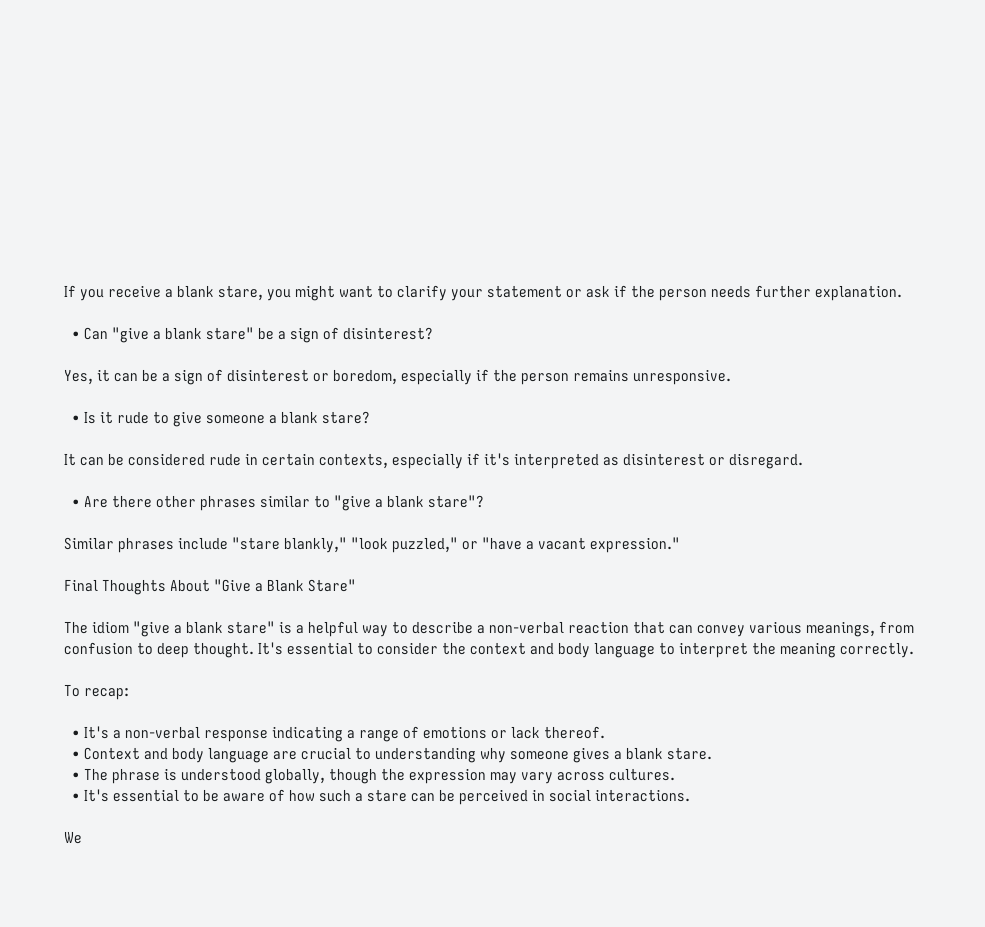If you receive a blank stare, you might want to clarify your statement or ask if the person needs further explanation.

  • Can "give a blank stare" be a sign of disinterest?

Yes, it can be a sign of disinterest or boredom, especially if the person remains unresponsive.

  • Is it rude to give someone a blank stare?

It can be considered rude in certain contexts, especially if it's interpreted as disinterest or disregard.

  • Are there other phrases similar to "give a blank stare"?

Similar phrases include "stare blankly," "look puzzled," or "have a vacant expression."

Final Thoughts About "Give a Blank Stare"

The idiom "give a blank stare" is a helpful way to describe a non-verbal reaction that can convey various meanings, from confusion to deep thought. It's essential to consider the context and body language to interpret the meaning correctly.

To recap:

  • It's a non-verbal response indicating a range of emotions or lack thereof.
  • Context and body language are crucial to understanding why someone gives a blank stare.
  • The phrase is understood globally, though the expression may vary across cultures.
  • It's essential to be aware of how such a stare can be perceived in social interactions.

We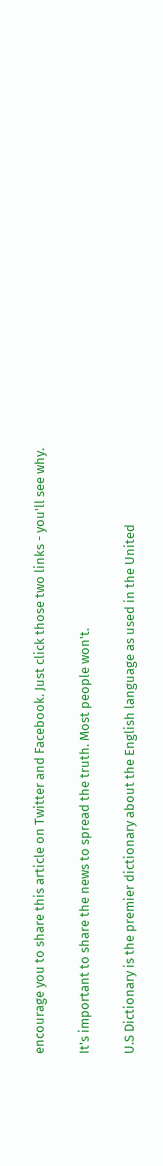encourage you to share this article on Twitter and Facebook. Just click those two links - you'll see why.

It's important to share the news to spread the truth. Most people won't.

U.S Dictionary is the premier dictionary about the English language as used in the United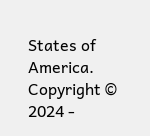States of America.
Copyright © 2024 -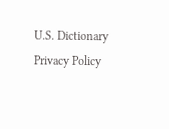U.S. Dictionary
Privacy Policy